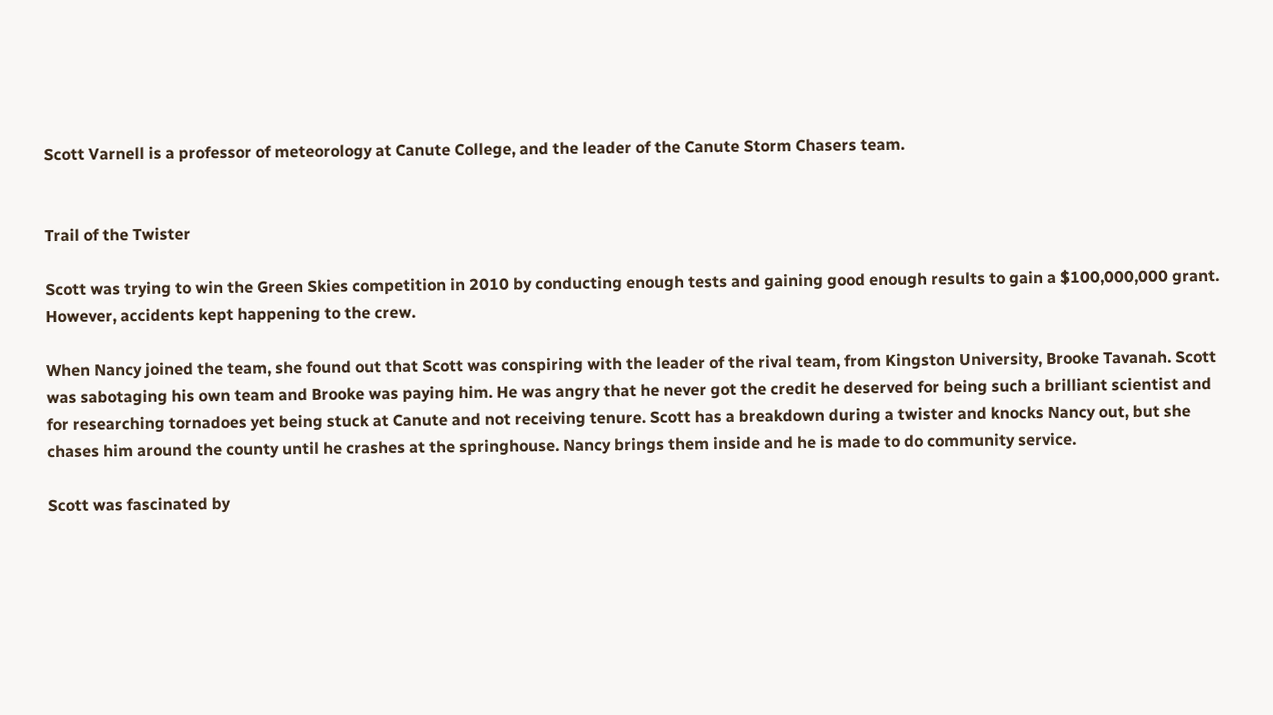Scott Varnell is a professor of meteorology at Canute College, and the leader of the Canute Storm Chasers team.


Trail of the Twister

Scott was trying to win the Green Skies competition in 2010 by conducting enough tests and gaining good enough results to gain a $100,000,000 grant. However, accidents kept happening to the crew.

When Nancy joined the team, she found out that Scott was conspiring with the leader of the rival team, from Kingston University, Brooke Tavanah. Scott was sabotaging his own team and Brooke was paying him. He was angry that he never got the credit he deserved for being such a brilliant scientist and for researching tornadoes yet being stuck at Canute and not receiving tenure. Scott has a breakdown during a twister and knocks Nancy out, but she chases him around the county until he crashes at the springhouse. Nancy brings them inside and he is made to do community service.

Scott was fascinated by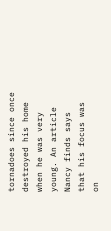tornadoes since once destroyed his home when he was very young. An article Nancy finds says that his focus was on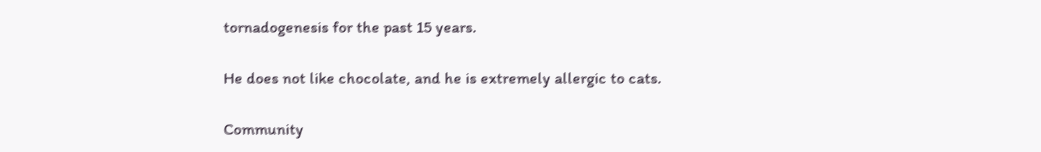tornadogenesis for the past 15 years.

He does not like chocolate, and he is extremely allergic to cats.

Community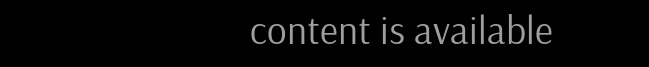content is available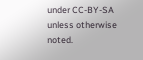under CC-BY-SA unless otherwise noted.